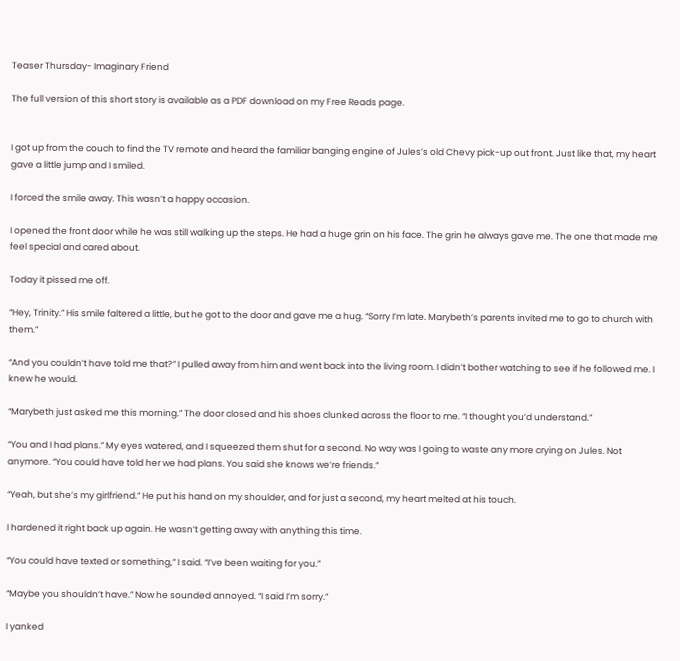Teaser Thursday- Imaginary Friend

The full version of this short story is available as a PDF download on my Free Reads page.


I got up from the couch to find the TV remote and heard the familiar banging engine of Jules’s old Chevy pick-up out front. Just like that, my heart gave a little jump and I smiled.

I forced the smile away. This wasn’t a happy occasion.

I opened the front door while he was still walking up the steps. He had a huge grin on his face. The grin he always gave me. The one that made me feel special and cared about.

Today it pissed me off.

“Hey, Trinity.” His smile faltered a little, but he got to the door and gave me a hug. “Sorry I’m late. Marybeth’s parents invited me to go to church with them.”

“And you couldn’t have told me that?” I pulled away from him and went back into the living room. I didn’t bother watching to see if he followed me. I knew he would.

“Marybeth just asked me this morning.” The door closed and his shoes clunked across the floor to me. “I thought you’d understand.”

“You and I had plans.” My eyes watered, and I squeezed them shut for a second. No way was I going to waste any more crying on Jules. Not anymore. “You could have told her we had plans. You said she knows we’re friends.”

“Yeah, but she’s my girlfriend.” He put his hand on my shoulder, and for just a second, my heart melted at his touch.

I hardened it right back up again. He wasn’t getting away with anything this time.

“You could have texted or something,” I said. “I’ve been waiting for you.”

“Maybe you shouldn’t have.” Now he sounded annoyed. “I said I’m sorry.”

I yanked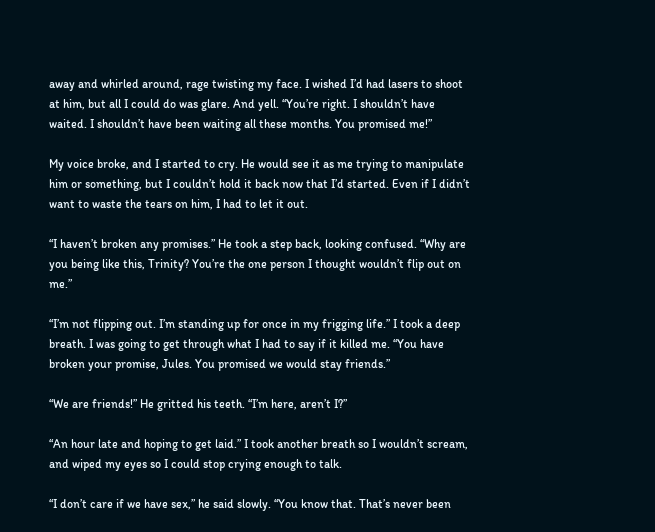away and whirled around, rage twisting my face. I wished I’d had lasers to shoot at him, but all I could do was glare. And yell. “You’re right. I shouldn’t have waited. I shouldn’t have been waiting all these months. You promised me!”

My voice broke, and I started to cry. He would see it as me trying to manipulate him or something, but I couldn’t hold it back now that I’d started. Even if I didn’t want to waste the tears on him, I had to let it out.

“I haven’t broken any promises.” He took a step back, looking confused. “Why are you being like this, Trinity? You’re the one person I thought wouldn’t flip out on me.”

“I’m not flipping out. I’m standing up for once in my frigging life.” I took a deep breath. I was going to get through what I had to say if it killed me. “You have broken your promise, Jules. You promised we would stay friends.”

“We are friends!” He gritted his teeth. “I’m here, aren’t I?”

“An hour late and hoping to get laid.” I took another breath so I wouldn’t scream, and wiped my eyes so I could stop crying enough to talk.

“I don’t care if we have sex,” he said slowly. “You know that. That’s never been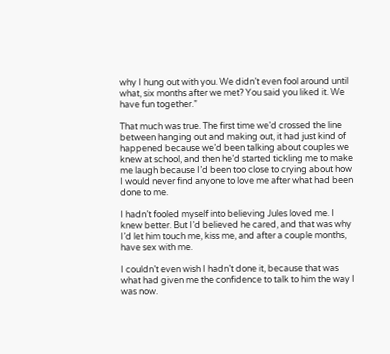why I hung out with you. We didn’t even fool around until what, six months after we met? You said you liked it. We have fun together.”

That much was true. The first time we’d crossed the line between hanging out and making out, it had just kind of happened because we’d been talking about couples we knew at school, and then he’d started tickling me to make me laugh because I’d been too close to crying about how I would never find anyone to love me after what had been done to me.

I hadn’t fooled myself into believing Jules loved me. I knew better. But I’d believed he cared, and that was why I’d let him touch me, kiss me, and after a couple months, have sex with me.

I couldn’t even wish I hadn’t done it, because that was what had given me the confidence to talk to him the way I was now.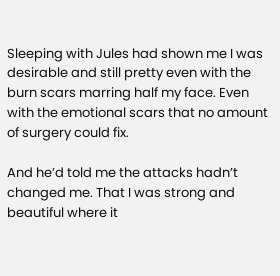Sleeping with Jules had shown me I was desirable and still pretty even with the burn scars marring half my face. Even with the emotional scars that no amount of surgery could fix.

And he’d told me the attacks hadn’t changed me. That I was strong and beautiful where it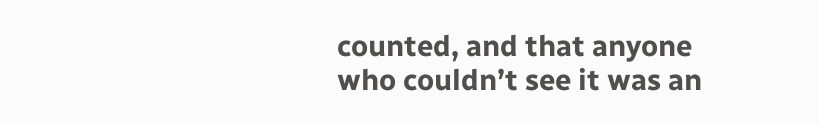counted, and that anyone who couldn’t see it was an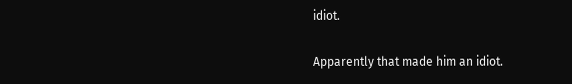idiot.

Apparently that made him an idiot.